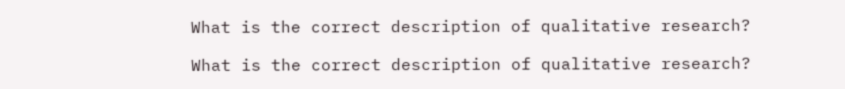What is the correct description of qualitative research?

What is the correct description of qualitative research?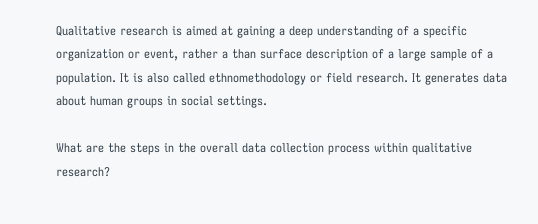Qualitative research is aimed at gaining a deep understanding of a specific organization or event, rather a than surface description of a large sample of a population. It is also called ethnomethodology or field research. It generates data about human groups in social settings.

What are the steps in the overall data collection process within qualitative research?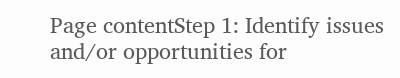Page contentStep 1: Identify issues and/or opportunities for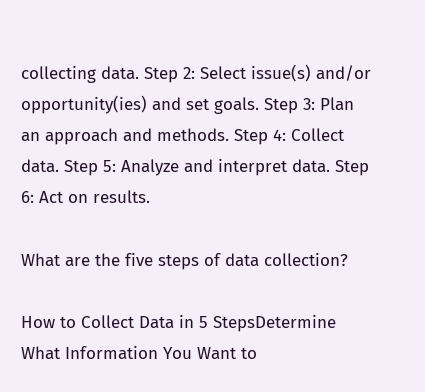collecting data. Step 2: Select issue(s) and/or opportunity(ies) and set goals. Step 3: Plan an approach and methods. Step 4: Collect data. Step 5: Analyze and interpret data. Step 6: Act on results.

What are the five steps of data collection?

How to Collect Data in 5 StepsDetermine What Information You Want to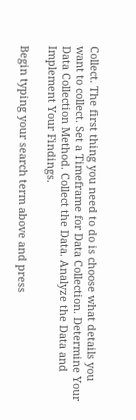Collect. The first thing you need to do is choose what details you want to collect. Set a Timeframe for Data Collection. Determine Your Data Collection Method. Collect the Data. Analyze the Data and Implement Your Findings.

Begin typing your search term above and press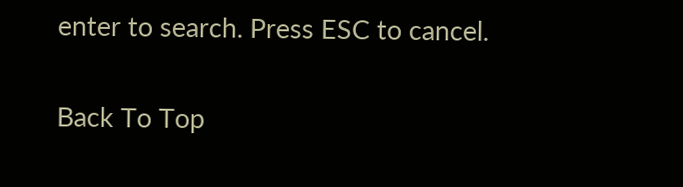enter to search. Press ESC to cancel.

Back To Top